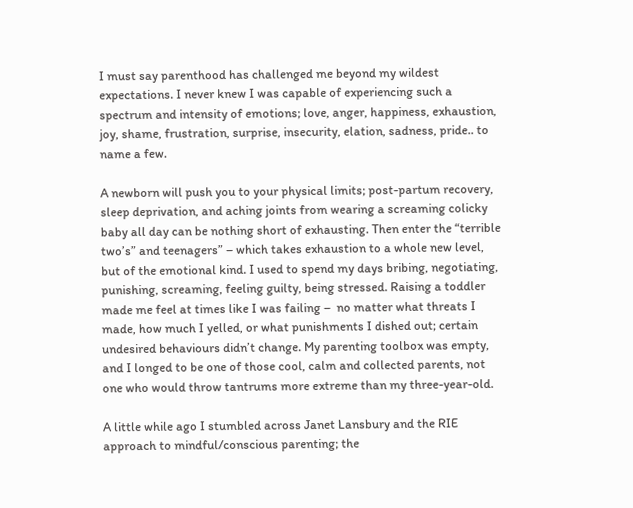I must say parenthood has challenged me beyond my wildest expectations. I never knew I was capable of experiencing such a spectrum and intensity of emotions; love, anger, happiness, exhaustion, joy, shame, frustration, surprise, insecurity, elation, sadness, pride.. to name a few.

A newborn will push you to your physical limits; post-partum recovery, sleep deprivation, and aching joints from wearing a screaming colicky baby all day can be nothing short of exhausting. Then enter the “terrible two’s” and teenagers” – which takes exhaustion to a whole new level, but of the emotional kind. I used to spend my days bribing, negotiating, punishing, screaming, feeling guilty, being stressed. Raising a toddler made me feel at times like I was failing –  no matter what threats I made, how much I yelled, or what punishments I dished out; certain undesired behaviours didn’t change. My parenting toolbox was empty, and I longed to be one of those cool, calm and collected parents, not one who would throw tantrums more extreme than my three-year-old.

A little while ago I stumbled across Janet Lansbury and the RIE approach to mindful/conscious parenting; the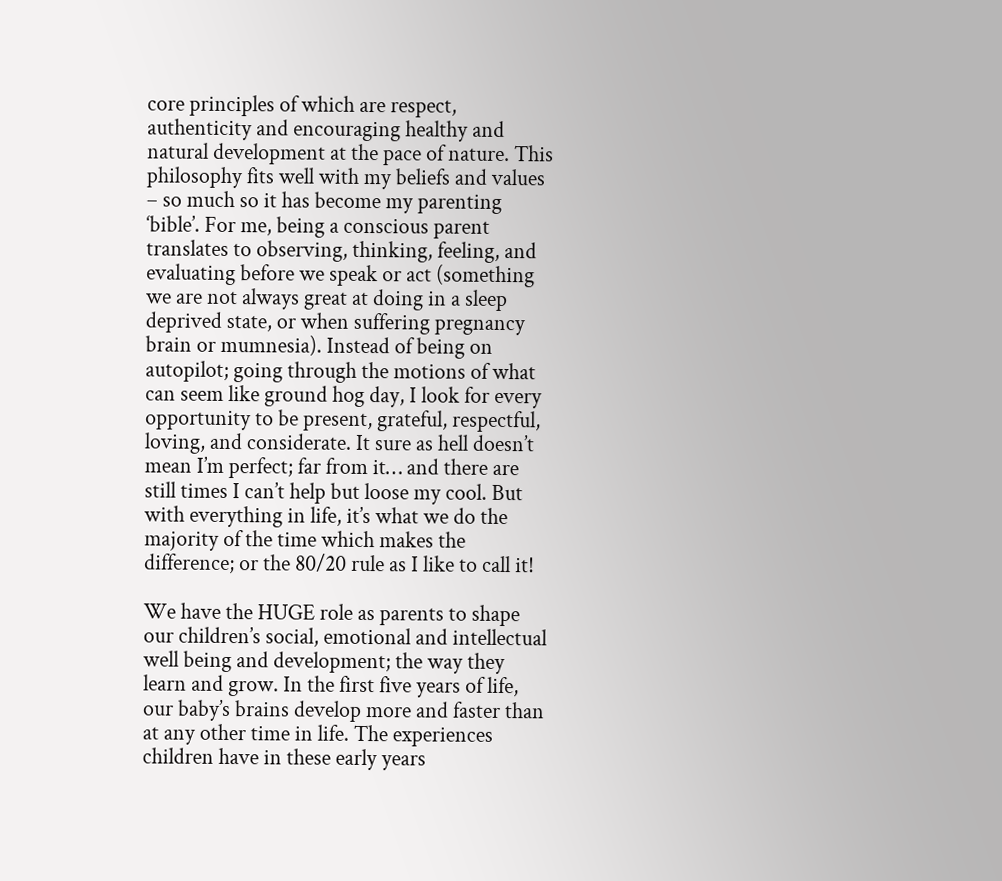core principles of which are respect, authenticity and encouraging healthy and natural development at the pace of nature. This philosophy fits well with my beliefs and values – so much so it has become my parenting ‘bible’. For me, being a conscious parent translates to observing, thinking, feeling, and evaluating before we speak or act (something we are not always great at doing in a sleep deprived state, or when suffering pregnancy brain or mumnesia). Instead of being on autopilot; going through the motions of what can seem like ground hog day, I look for every opportunity to be present, grateful, respectful, loving, and considerate. It sure as hell doesn’t mean I’m perfect; far from it… and there are still times I can’t help but loose my cool. But with everything in life, it’s what we do the majority of the time which makes the difference; or the 80/20 rule as I like to call it!

We have the HUGE role as parents to shape our children’s social, emotional and intellectual well being and development; the way they learn and grow. In the first five years of life, our baby’s brains develop more and faster than at any other time in life. The experiences children have in these early years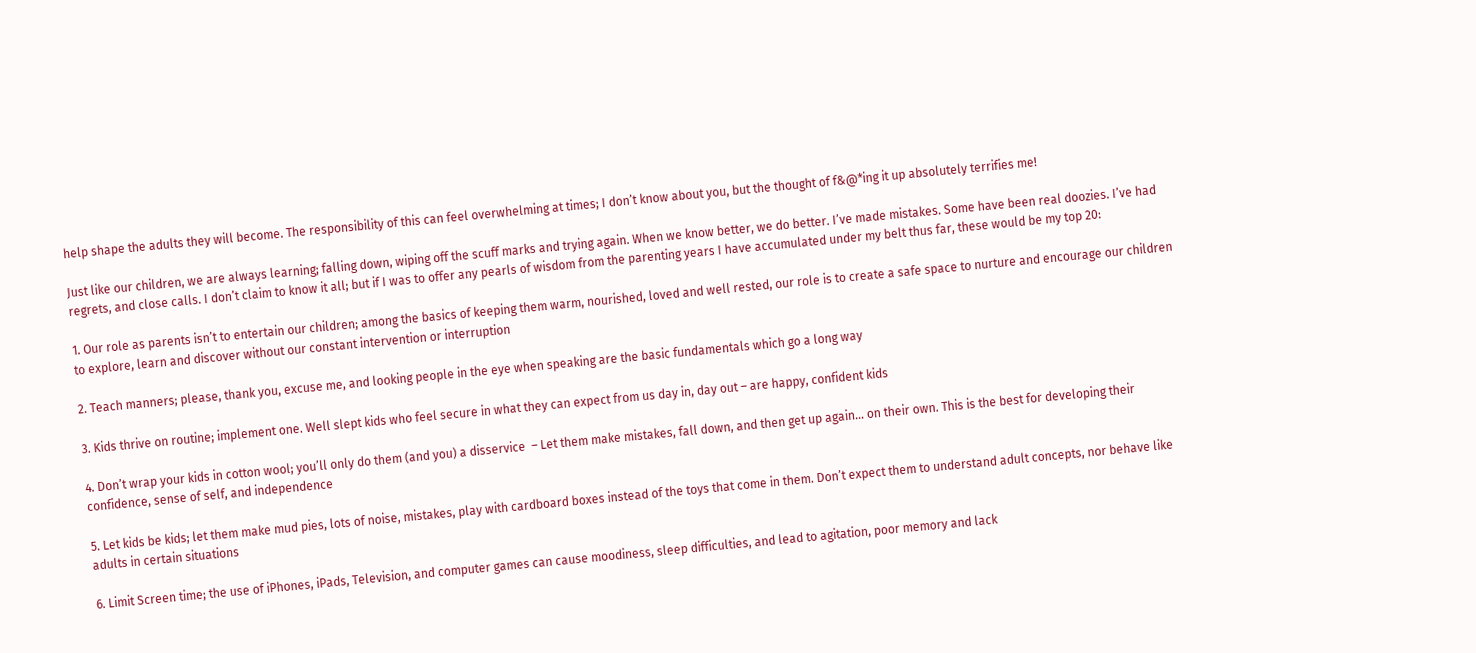help shape the adults they will become. The responsibility of this can feel overwhelming at times; I don’t know about you, but the thought of f&@*ing it up absolutely terrifies me!

Just like our children, we are always learning; falling down, wiping off the scuff marks and trying again. When we know better, we do better. I’ve made mistakes. Some have been real doozies. I’ve had regrets, and close calls. I don’t claim to know it all; but if I was to offer any pearls of wisdom from the parenting years I have accumulated under my belt thus far, these would be my top 20:

1. Our role as parents isn’t to entertain our children; among the basics of keeping them warm, nourished, loved and well rested, our role is to create a safe space to nurture and encourage our children to explore, learn and discover without our constant intervention or interruption

2. Teach manners; please, thank you, excuse me, and looking people in the eye when speaking are the basic fundamentals which go a long way

3. Kids thrive on routine; implement one. Well slept kids who feel secure in what they can expect from us day in, day out – are happy, confident kids

4. Don’t wrap your kids in cotton wool; you’ll only do them (and you) a disservice  – Let them make mistakes, fall down, and then get up again… on their own. This is the best for developing their confidence, sense of self, and independence

5. Let kids be kids; let them make mud pies, lots of noise, mistakes, play with cardboard boxes instead of the toys that come in them. Don’t expect them to understand adult concepts, nor behave like adults in certain situations

6. Limit Screen time; the use of iPhones, iPads, Television, and computer games can cause moodiness, sleep difficulties, and lead to agitation, poor memory and lack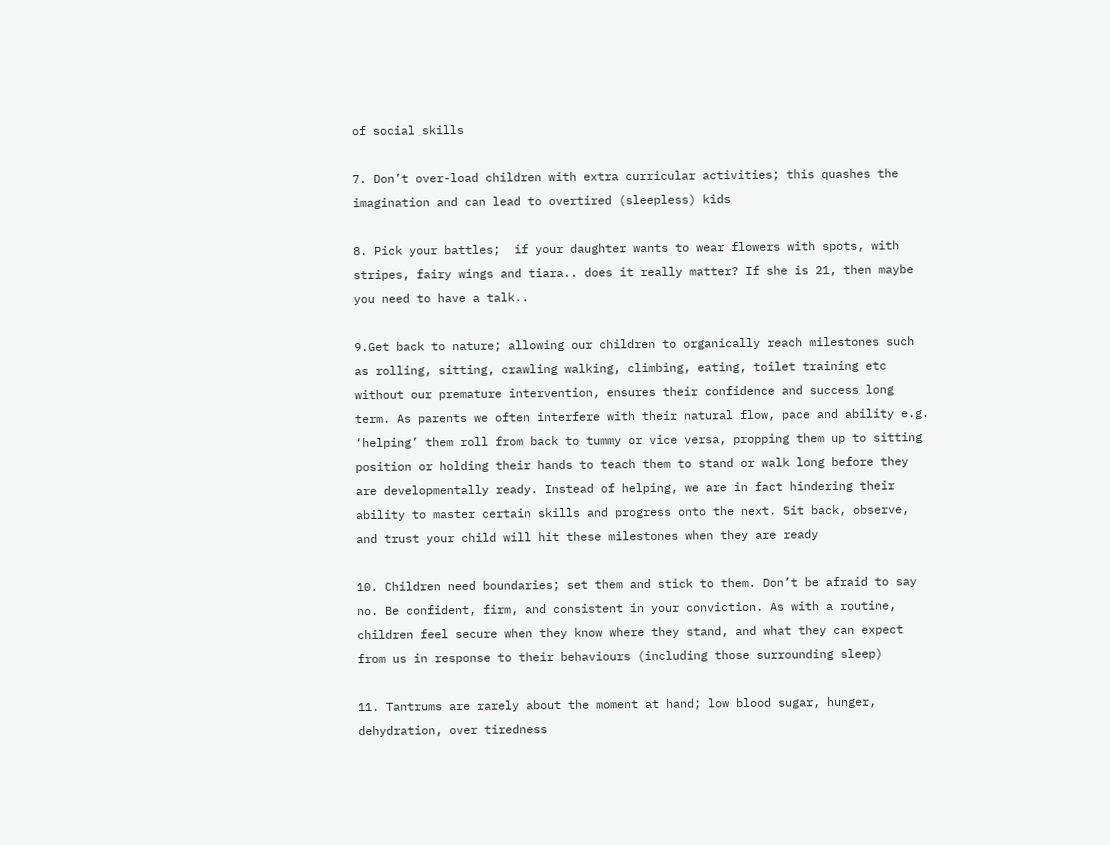of social skills

7. Don’t over-load children with extra curricular activities; this quashes the imagination and can lead to overtired (sleepless) kids

8. Pick your battles;  if your daughter wants to wear flowers with spots, with stripes, fairy wings and tiara.. does it really matter? If she is 21, then maybe you need to have a talk..

9.Get back to nature; allowing our children to organically reach milestones such as rolling, sitting, crawling walking, climbing, eating, toilet training etc without our premature intervention, ensures their confidence and success long term. As parents we often interfere with their natural flow, pace and ability e.g. ‘helping’ them roll from back to tummy or vice versa, propping them up to sitting position or holding their hands to teach them to stand or walk long before they are developmentally ready. Instead of helping, we are in fact hindering their ability to master certain skills and progress onto the next. Sit back, observe, and trust your child will hit these milestones when they are ready

10. Children need boundaries; set them and stick to them. Don’t be afraid to say no. Be confident, firm, and consistent in your conviction. As with a routine, children feel secure when they know where they stand, and what they can expect from us in response to their behaviours (including those surrounding sleep)

11. Tantrums are rarely about the moment at hand; low blood sugar, hunger, dehydration, over tiredness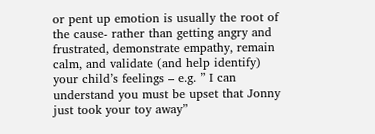or pent up emotion is usually the root of the cause- rather than getting angry and frustrated, demonstrate empathy, remain calm, and validate (and help identify) your child’s feelings – e.g. ” I can understand you must be upset that Jonny just took your toy away”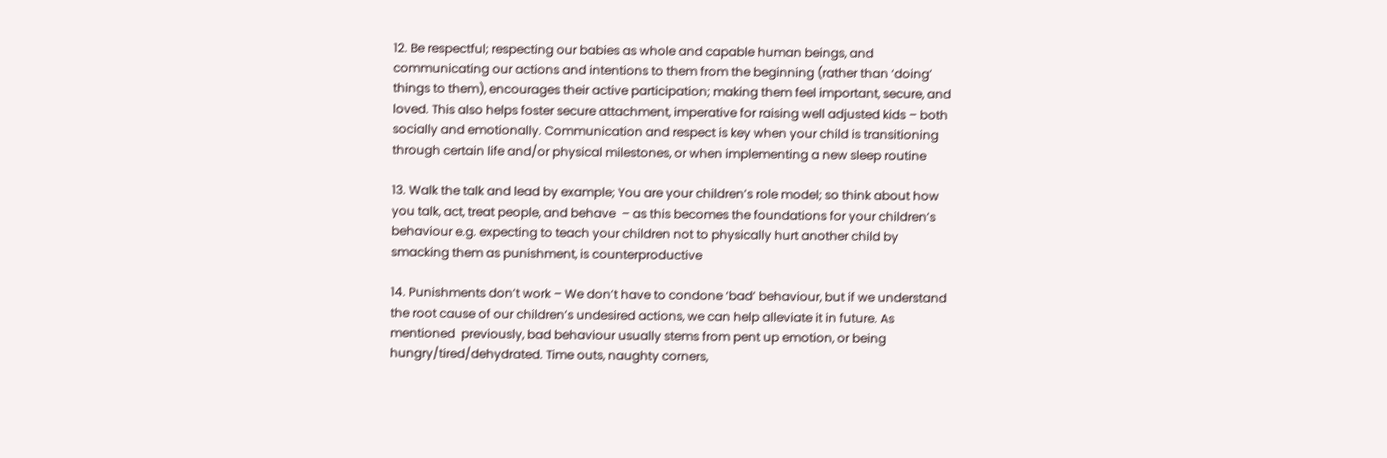12. Be respectful; respecting our babies as whole and capable human beings, and communicating our actions and intentions to them from the beginning (rather than ‘doing’ things to them), encourages their active participation; making them feel important, secure, and loved. This also helps foster secure attachment, imperative for raising well adjusted kids – both socially and emotionally. Communication and respect is key when your child is transitioning through certain life and/or physical milestones, or when implementing a new sleep routine

13. Walk the talk and lead by example; You are your children’s role model; so think about how you talk, act, treat people, and behave  – as this becomes the foundations for your children’s behaviour e.g. expecting to teach your children not to physically hurt another child by smacking them as punishment, is counterproductive

14. Punishments don’t work – We don’t have to condone ‘bad’ behaviour, but if we understand the root cause of our children’s undesired actions, we can help alleviate it in future. As mentioned  previously, bad behaviour usually stems from pent up emotion, or being hungry/tired/dehydrated. Time outs, naughty corners,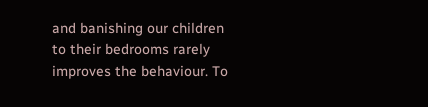and banishing our children to their bedrooms rarely improves the behaviour. To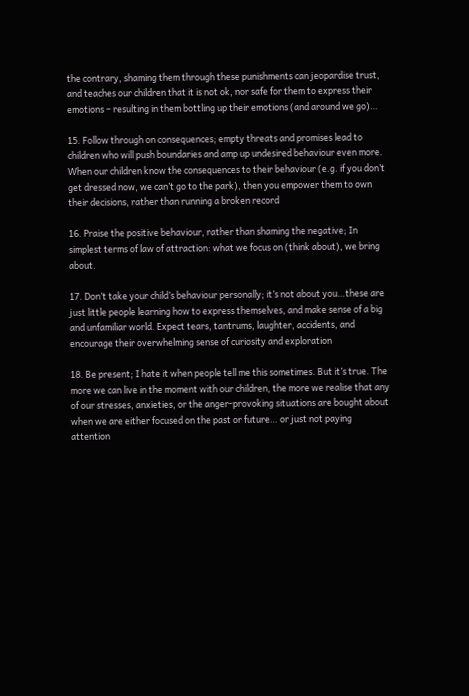the contrary, shaming them through these punishments can jeopardise trust, and teaches our children that it is not ok, nor safe for them to express their emotions – resulting in them bottling up their emotions (and around we go)…

15. Follow through on consequences; empty threats and promises lead to children who will push boundaries and amp up undesired behaviour even more. When our children know the consequences to their behaviour (e.g. if you don’t get dressed now, we can’t go to the park), then you empower them to own their decisions, rather than running a broken record

16. Praise the positive behaviour, rather than shaming the negative; In simplest terms of law of attraction: what we focus on (think about), we bring about.

17. Don’t take your child’s behaviour personally; it’s not about you…these are just little people learning how to express themselves, and make sense of a big and unfamiliar world. Expect tears, tantrums, laughter, accidents, and encourage their overwhelming sense of curiosity and exploration

18. Be present; I hate it when people tell me this sometimes. But it’s true. The more we can live in the moment with our children, the more we realise that any of our stresses, anxieties, or the anger-provoking situations are bought about when we are either focused on the past or future… or just not paying attention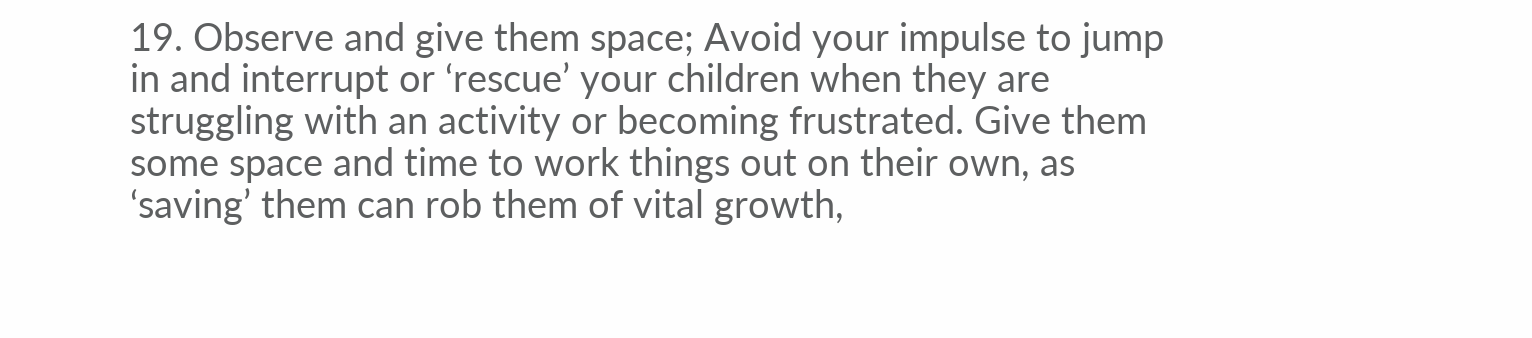19. Observe and give them space; Avoid your impulse to jump in and interrupt or ‘rescue’ your children when they are struggling with an activity or becoming frustrated. Give them some space and time to work things out on their own, as ‘saving’ them can rob them of vital growth,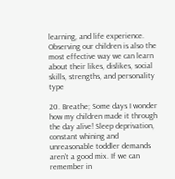learning, and life experience. Observing our children is also the most effective way we can learn about their likes, dislikes, social skills, strengths, and personality type

20. Breathe; Some days I wonder how my children made it through the day alive! Sleep deprivation, constant whining and unreasonable toddler demands aren’t a good mix. If we can remember in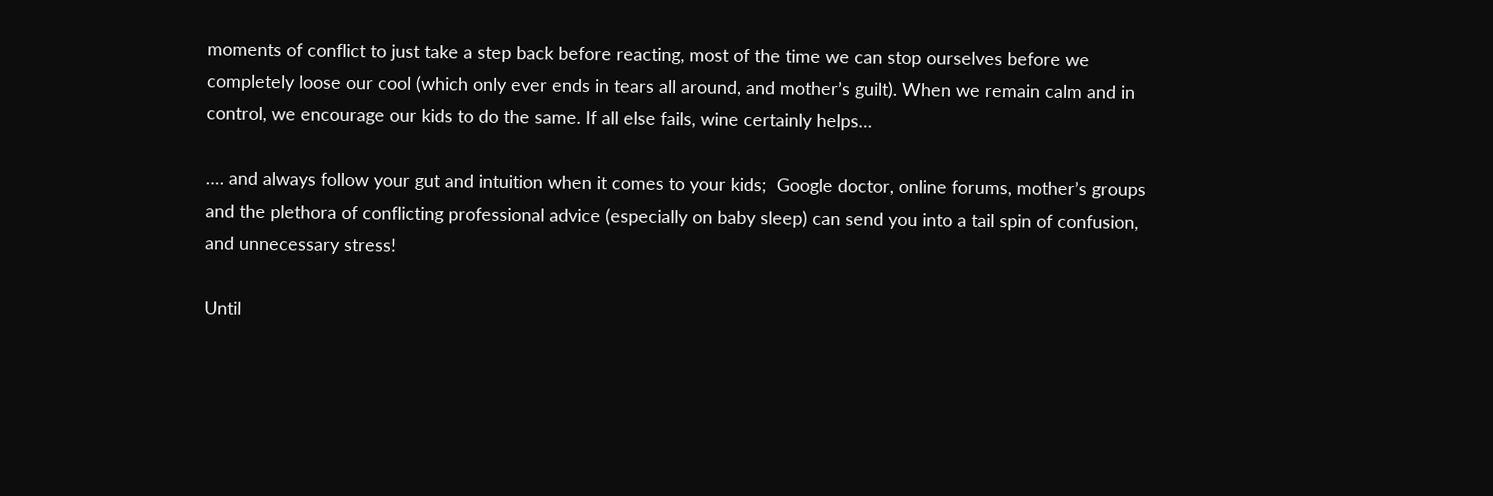moments of conflict to just take a step back before reacting, most of the time we can stop ourselves before we completely loose our cool (which only ever ends in tears all around, and mother’s guilt). When we remain calm and in control, we encourage our kids to do the same. If all else fails, wine certainly helps…

…. and always follow your gut and intuition when it comes to your kids;  Google doctor, online forums, mother’s groups and the plethora of conflicting professional advice (especially on baby sleep) can send you into a tail spin of confusion, and unnecessary stress!

Until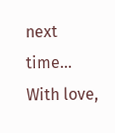next time… With love,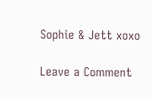Sophie & Jett xoxo

Leave a Comment